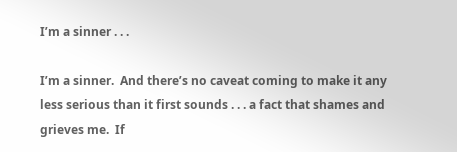I’m a sinner . . .

I’m a sinner.  And there’s no caveat coming to make it any less serious than it first sounds . . . a fact that shames and grieves me.  If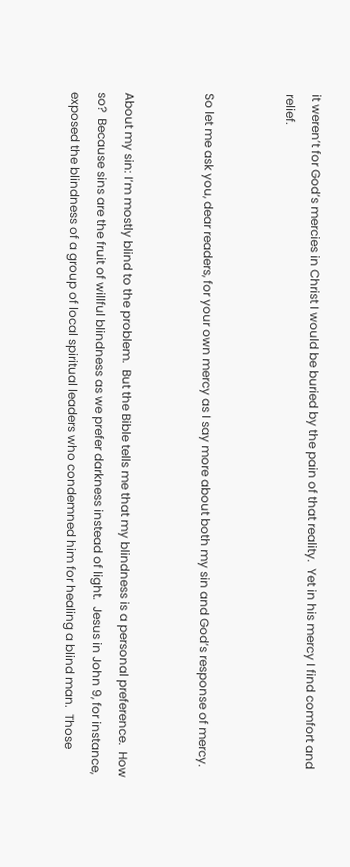it weren’t for God’s mercies in Christ I would be buried by the pain of that reality.  Yet in his mercy I find comfort and relief.


So let me ask you, dear readers, for your own mercy as I say more about both my sin and God’s response of mercy.


About my sin: I’m mostly blind to the problem.  But the Bible tells me that my blindness is a personal preference.  How so?  Because sins are the fruit of willful blindness as we prefer darkness instead of light.  Jesus in John 9, for instance, exposed the blindness of a group of local spiritual leaders who condemned him for healing a blind man.  Those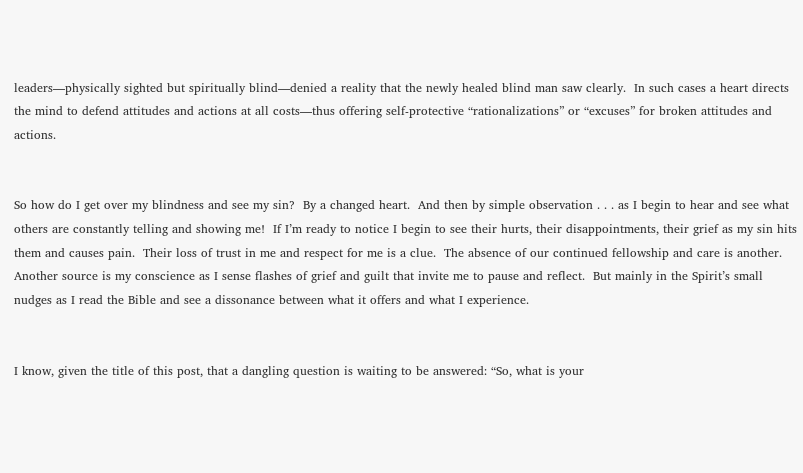leaders—physically sighted but spiritually blind—denied a reality that the newly healed blind man saw clearly.  In such cases a heart directs the mind to defend attitudes and actions at all costs—thus offering self-protective “rationalizations” or “excuses” for broken attitudes and actions.


So how do I get over my blindness and see my sin?  By a changed heart.  And then by simple observation . . . as I begin to hear and see what others are constantly telling and showing me!  If I’m ready to notice I begin to see their hurts, their disappointments, their grief as my sin hits them and causes pain.  Their loss of trust in me and respect for me is a clue.  The absence of our continued fellowship and care is another.  Another source is my conscience as I sense flashes of grief and guilt that invite me to pause and reflect.  But mainly in the Spirit’s small nudges as I read the Bible and see a dissonance between what it offers and what I experience.


I know, given the title of this post, that a dangling question is waiting to be answered: “So, what is your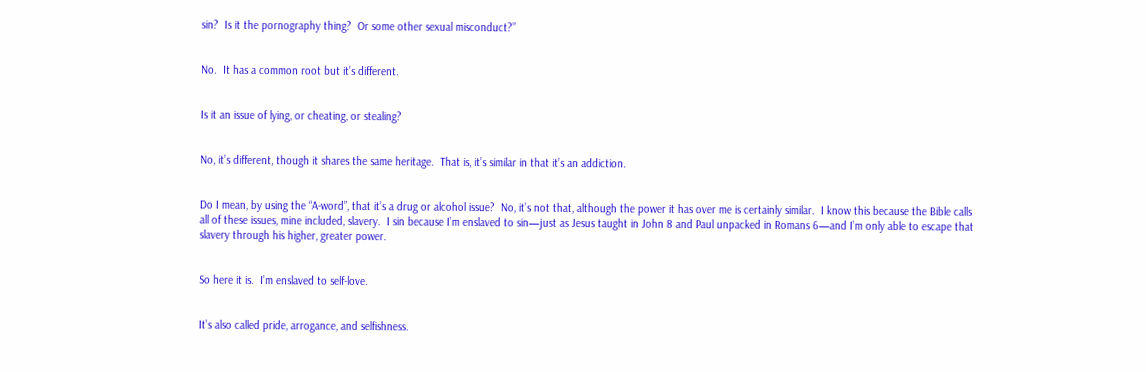sin?  Is it the pornography thing?  Or some other sexual misconduct?”


No.  It has a common root but it’s different.


Is it an issue of lying, or cheating, or stealing?


No, it’s different, though it shares the same heritage.  That is, it’s similar in that it’s an addiction.


Do I mean, by using the “A-word”, that it’s a drug or alcohol issue?  No, it’s not that, although the power it has over me is certainly similar.  I know this because the Bible calls all of these issues, mine included, slavery.  I sin because I’m enslaved to sin—just as Jesus taught in John 8 and Paul unpacked in Romans 6—and I’m only able to escape that slavery through his higher, greater power.


So here it is.  I’m enslaved to self-love.


It’s also called pride, arrogance, and selfishness.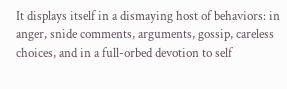It displays itself in a dismaying host of behaviors: in anger, snide comments, arguments, gossip, careless choices, and in a full-orbed devotion to self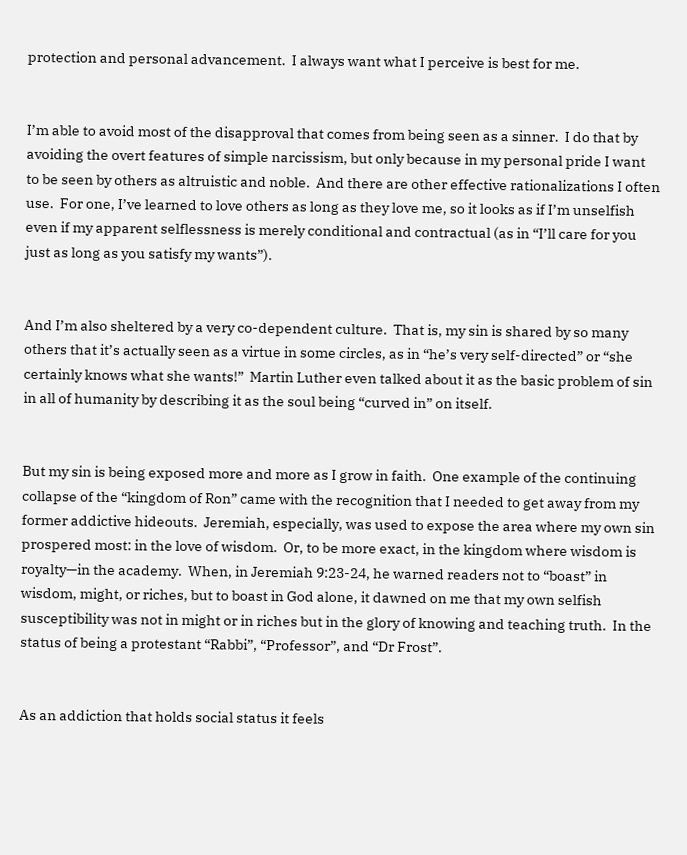protection and personal advancement.  I always want what I perceive is best for me.


I’m able to avoid most of the disapproval that comes from being seen as a sinner.  I do that by avoiding the overt features of simple narcissism, but only because in my personal pride I want to be seen by others as altruistic and noble.  And there are other effective rationalizations I often use.  For one, I’ve learned to love others as long as they love me, so it looks as if I’m unselfish even if my apparent selflessness is merely conditional and contractual (as in “I’ll care for you just as long as you satisfy my wants”).


And I’m also sheltered by a very co-dependent culture.  That is, my sin is shared by so many others that it’s actually seen as a virtue in some circles, as in “he’s very self-directed” or “she certainly knows what she wants!”  Martin Luther even talked about it as the basic problem of sin in all of humanity by describing it as the soul being “curved in” on itself.


But my sin is being exposed more and more as I grow in faith.  One example of the continuing collapse of the “kingdom of Ron” came with the recognition that I needed to get away from my former addictive hideouts.  Jeremiah, especially, was used to expose the area where my own sin prospered most: in the love of wisdom.  Or, to be more exact, in the kingdom where wisdom is royalty—in the academy.  When, in Jeremiah 9:23-24, he warned readers not to “boast” in wisdom, might, or riches, but to boast in God alone, it dawned on me that my own selfish susceptibility was not in might or in riches but in the glory of knowing and teaching truth.  In the status of being a protestant “Rabbi”, “Professor”, and “Dr Frost”.


As an addiction that holds social status it feels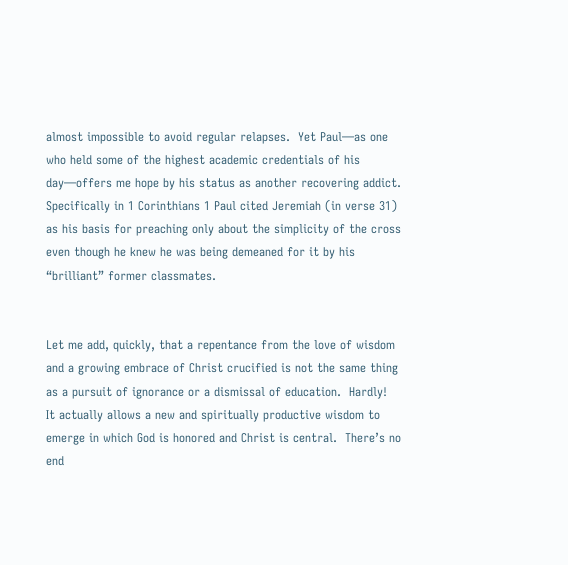almost impossible to avoid regular relapses.  Yet Paul—as one who held some of the highest academic credentials of his day—offers me hope by his status as another recovering addict.  Specifically in 1 Corinthians 1 Paul cited Jeremiah (in verse 31) as his basis for preaching only about the simplicity of the cross even though he knew he was being demeaned for it by his “brilliant” former classmates.


Let me add, quickly, that a repentance from the love of wisdom and a growing embrace of Christ crucified is not the same thing as a pursuit of ignorance or a dismissal of education.  Hardly!  It actually allows a new and spiritually productive wisdom to emerge in which God is honored and Christ is central.  There’s no end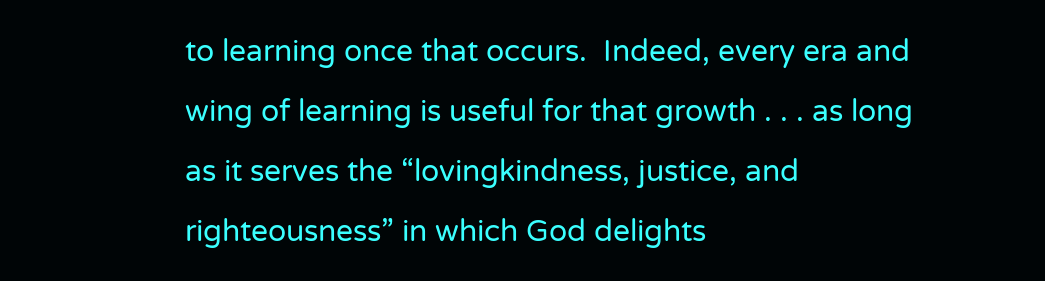to learning once that occurs.  Indeed, every era and wing of learning is useful for that growth . . . as long as it serves the “lovingkindness, justice, and righteousness” in which God delights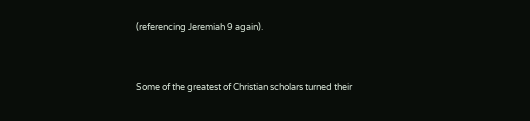(referencing Jeremiah 9 again).


Some of the greatest of Christian scholars turned their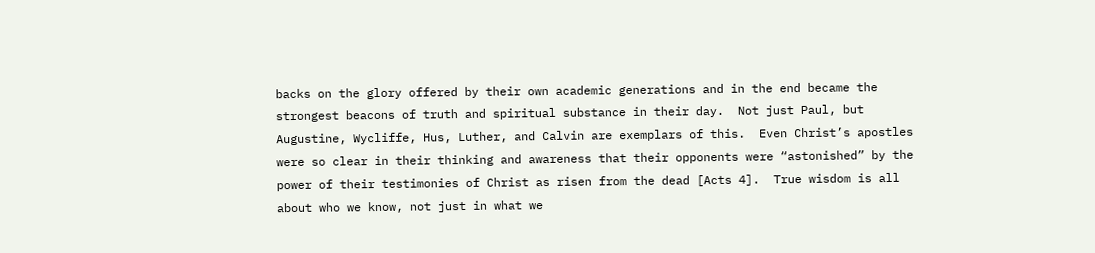backs on the glory offered by their own academic generations and in the end became the strongest beacons of truth and spiritual substance in their day.  Not just Paul, but Augustine, Wycliffe, Hus, Luther, and Calvin are exemplars of this.  Even Christ’s apostles were so clear in their thinking and awareness that their opponents were “astonished” by the power of their testimonies of Christ as risen from the dead [Acts 4].  True wisdom is all about who we know, not just in what we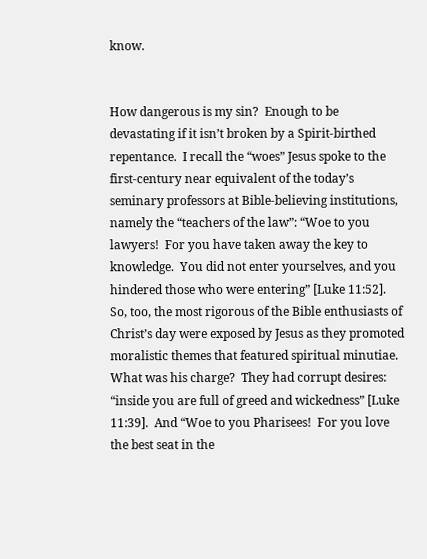know.


How dangerous is my sin?  Enough to be devastating if it isn’t broken by a Spirit-birthed repentance.  I recall the “woes” Jesus spoke to the first-century near equivalent of the today’s seminary professors at Bible-believing institutions, namely the “teachers of the law”: “Woe to you lawyers!  For you have taken away the key to knowledge.  You did not enter yourselves, and you hindered those who were entering” [Luke 11:52].  So, too, the most rigorous of the Bible enthusiasts of Christ’s day were exposed by Jesus as they promoted moralistic themes that featured spiritual minutiae.  What was his charge?  They had corrupt desires: “inside you are full of greed and wickedness” [Luke 11:39].  And “Woe to you Pharisees!  For you love the best seat in the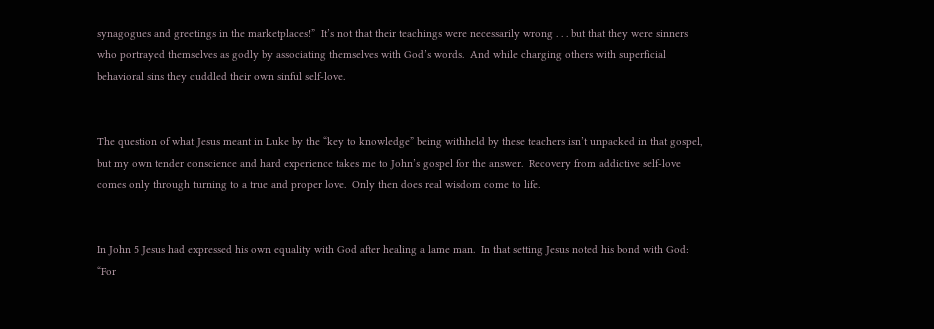synagogues and greetings in the marketplaces!”  It’s not that their teachings were necessarily wrong . . . but that they were sinners who portrayed themselves as godly by associating themselves with God’s words.  And while charging others with superficial behavioral sins they cuddled their own sinful self-love.


The question of what Jesus meant in Luke by the “key to knowledge” being withheld by these teachers isn’t unpacked in that gospel, but my own tender conscience and hard experience takes me to John’s gospel for the answer.  Recovery from addictive self-love comes only through turning to a true and proper love.  Only then does real wisdom come to life.


In John 5 Jesus had expressed his own equality with God after healing a lame man.  In that setting Jesus noted his bond with God: “For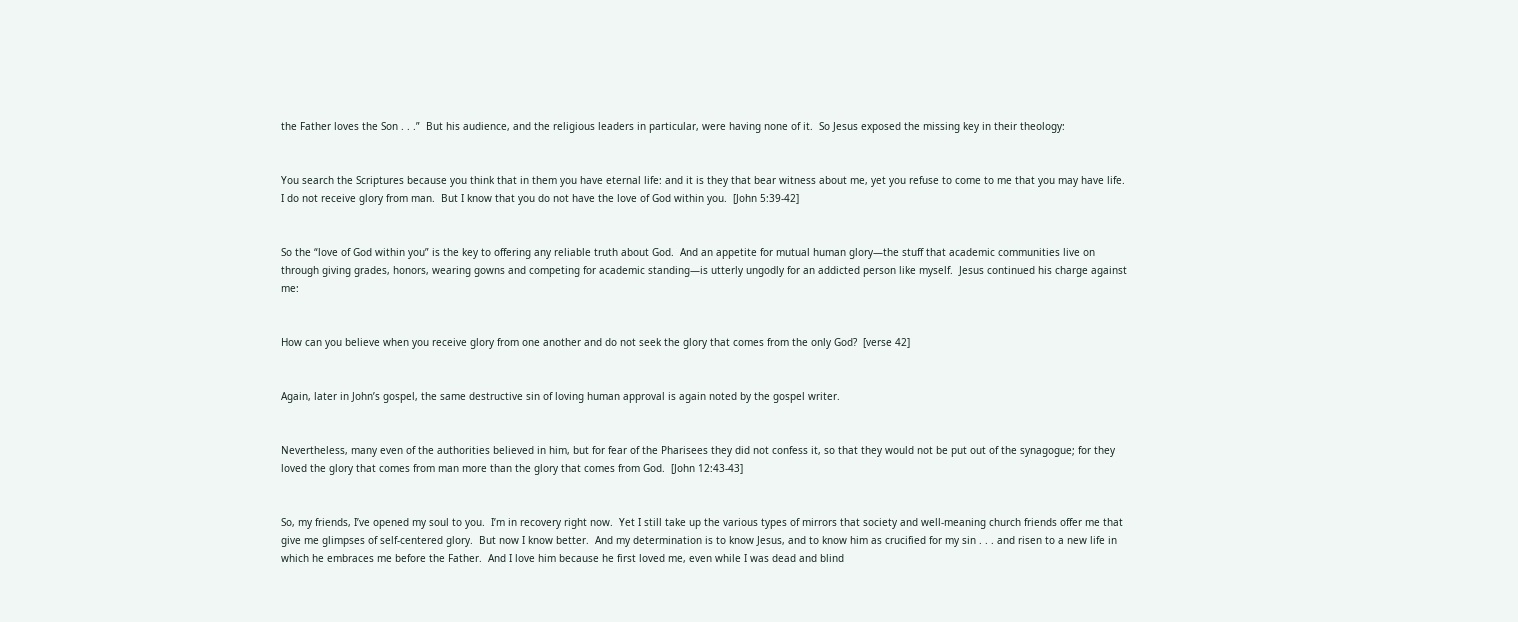the Father loves the Son . . .”  But his audience, and the religious leaders in particular, were having none of it.  So Jesus exposed the missing key in their theology:


You search the Scriptures because you think that in them you have eternal life: and it is they that bear witness about me, yet you refuse to come to me that you may have life.  I do not receive glory from man.  But I know that you do not have the love of God within you.  [John 5:39-42]


So the “love of God within you” is the key to offering any reliable truth about God.  And an appetite for mutual human glory—the stuff that academic communities live on through giving grades, honors, wearing gowns and competing for academic standing—is utterly ungodly for an addicted person like myself.  Jesus continued his charge against me:


How can you believe when you receive glory from one another and do not seek the glory that comes from the only God?  [verse 42]


Again, later in John’s gospel, the same destructive sin of loving human approval is again noted by the gospel writer.


Nevertheless, many even of the authorities believed in him, but for fear of the Pharisees they did not confess it, so that they would not be put out of the synagogue; for they loved the glory that comes from man more than the glory that comes from God.  [John 12:43-43]


So, my friends, I’ve opened my soul to you.  I’m in recovery right now.  Yet I still take up the various types of mirrors that society and well-meaning church friends offer me that give me glimpses of self-centered glory.  But now I know better.  And my determination is to know Jesus, and to know him as crucified for my sin . . . and risen to a new life in which he embraces me before the Father.  And I love him because he first loved me, even while I was dead and blind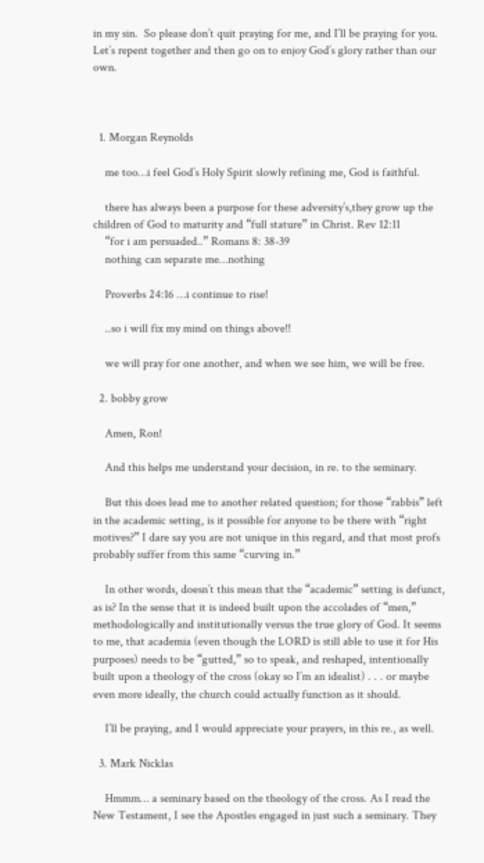in my sin.  So please don’t quit praying for me, and I’ll be praying for you.  Let’s repent together and then go on to enjoy God’s glory rather than our own.



  1. Morgan Reynolds

    me too…i feel God’s Holy Spirit slowly refining me, God is faithful.

    there has always been a purpose for these adversity’s,they grow up the children of God to maturity and “full stature” in Christ. Rev 12:11
    “for i am persuaded..” Romans 8: 38-39
    nothing can separate me…nothing

    Proverbs 24:16 …i continue to rise!

    ..so i will fix my mind on things above!!

    we will pray for one another, and when we see him, we will be free.

  2. bobby grow

    Amen, Ron!

    And this helps me understand your decision, in re. to the seminary.

    But this does lead me to another related question; for those “rabbis” left in the academic setting, is it possible for anyone to be there with “right motives?” I dare say you are not unique in this regard, and that most profs probably suffer from this same “curving in.”

    In other words, doesn’t this mean that the “academic” setting is defunct, as is? In the sense that it is indeed built upon the accolades of “men,” methodologically and institutionally versus the true glory of God. It seems to me, that academia (even though the LORD is still able to use it for His purposes) needs to be “gutted,” so to speak, and reshaped, intentionally built upon a theology of the cross (okay so I’m an idealist) . . . or maybe even more ideally, the church could actually function as it should.

    I’ll be praying, and I would appreciate your prayers, in this re., as well.

  3. Mark Nicklas

    Hmmm… a seminary based on the theology of the cross. As I read the New Testament, I see the Apostles engaged in just such a seminary. They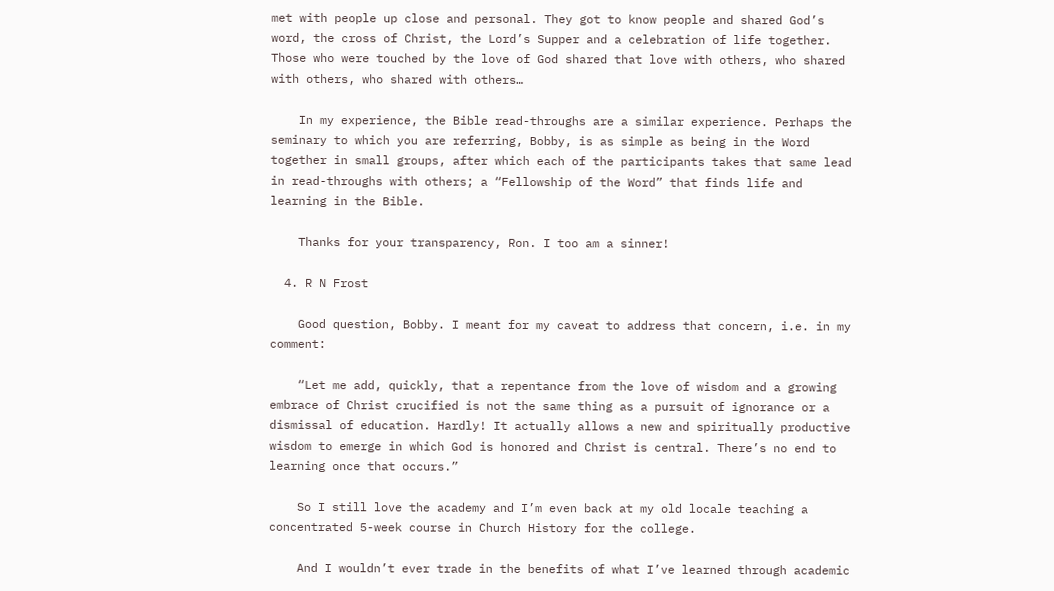met with people up close and personal. They got to know people and shared God’s word, the cross of Christ, the Lord’s Supper and a celebration of life together. Those who were touched by the love of God shared that love with others, who shared with others, who shared with others…

    In my experience, the Bible read-throughs are a similar experience. Perhaps the seminary to which you are referring, Bobby, is as simple as being in the Word together in small groups, after which each of the participants takes that same lead in read-throughs with others; a “Fellowship of the Word” that finds life and learning in the Bible.

    Thanks for your transparency, Ron. I too am a sinner!

  4. R N Frost

    Good question, Bobby. I meant for my caveat to address that concern, i.e. in my comment:

    “Let me add, quickly, that a repentance from the love of wisdom and a growing embrace of Christ crucified is not the same thing as a pursuit of ignorance or a dismissal of education. Hardly! It actually allows a new and spiritually productive wisdom to emerge in which God is honored and Christ is central. There’s no end to learning once that occurs.”

    So I still love the academy and I’m even back at my old locale teaching a concentrated 5-week course in Church History for the college.

    And I wouldn’t ever trade in the benefits of what I’ve learned through academic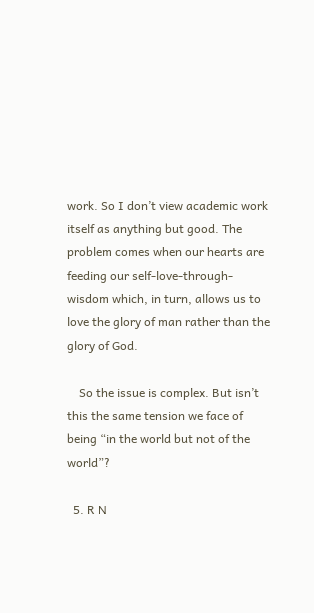work. So I don’t view academic work itself as anything but good. The problem comes when our hearts are feeding our self-love-through-wisdom which, in turn, allows us to love the glory of man rather than the glory of God.

    So the issue is complex. But isn’t this the same tension we face of being “in the world but not of the world”?

  5. R N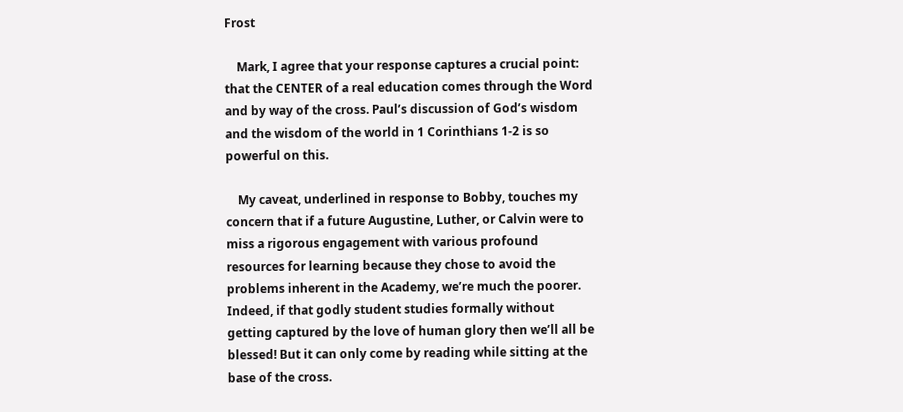Frost

    Mark, I agree that your response captures a crucial point: that the CENTER of a real education comes through the Word and by way of the cross. Paul’s discussion of God’s wisdom and the wisdom of the world in 1 Corinthians 1-2 is so powerful on this.

    My caveat, underlined in response to Bobby, touches my concern that if a future Augustine, Luther, or Calvin were to miss a rigorous engagement with various profound resources for learning because they chose to avoid the problems inherent in the Academy, we’re much the poorer. Indeed, if that godly student studies formally without getting captured by the love of human glory then we’ll all be blessed! But it can only come by reading while sitting at the base of the cross.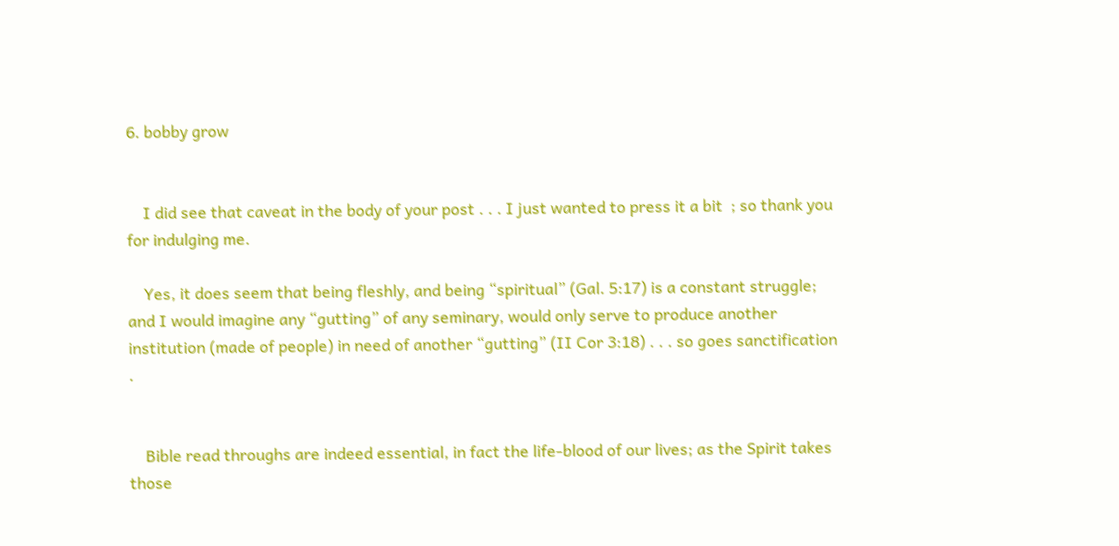6. bobby grow


    I did see that caveat in the body of your post . . . I just wanted to press it a bit  ; so thank you for indulging me.

    Yes, it does seem that being fleshly, and being “spiritual” (Gal. 5:17) is a constant struggle; and I would imagine any “gutting” of any seminary, would only serve to produce another institution (made of people) in need of another “gutting” (II Cor 3:18) . . . so goes sanctification  .


    Bible read throughs are indeed essential, in fact the life-blood of our lives; as the Spirit takes those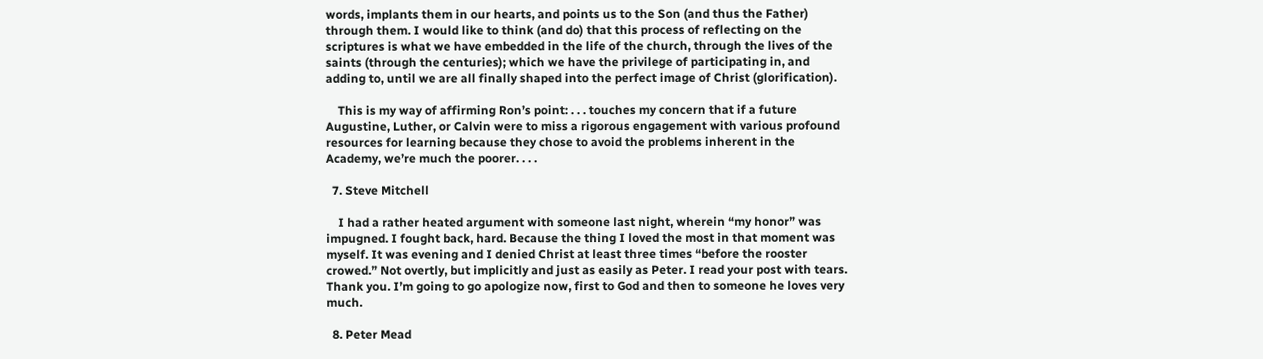words, implants them in our hearts, and points us to the Son (and thus the Father) through them. I would like to think (and do) that this process of reflecting on the scriptures is what we have embedded in the life of the church, through the lives of the saints (through the centuries); which we have the privilege of participating in, and adding to, until we are all finally shaped into the perfect image of Christ (glorification).

    This is my way of affirming Ron’s point: . . . touches my concern that if a future Augustine, Luther, or Calvin were to miss a rigorous engagement with various profound resources for learning because they chose to avoid the problems inherent in the Academy, we’re much the poorer. . . .

  7. Steve Mitchell

    I had a rather heated argument with someone last night, wherein “my honor” was impugned. I fought back, hard. Because the thing I loved the most in that moment was myself. It was evening and I denied Christ at least three times “before the rooster crowed.” Not overtly, but implicitly and just as easily as Peter. I read your post with tears. Thank you. I’m going to go apologize now, first to God and then to someone he loves very much.

  8. Peter Mead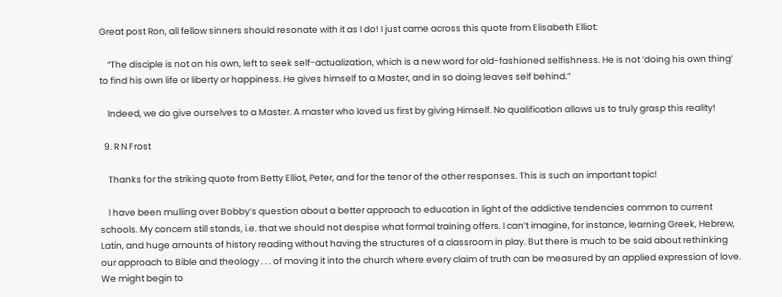Great post Ron, all fellow sinners should resonate with it as I do! I just came across this quote from Elisabeth Elliot:

    “The disciple is not on his own, left to seek self-actualization, which is a new word for old-fashioned selfishness. He is not ‘doing his own thing’ to find his own life or liberty or happiness. He gives himself to a Master, and in so doing leaves self behind.”

    Indeed, we do give ourselves to a Master. A master who loved us first by giving Himself. No qualification allows us to truly grasp this reality!

  9. R N Frost

    Thanks for the striking quote from Betty Elliot, Peter, and for the tenor of the other responses. This is such an important topic!

    I have been mulling over Bobby’s question about a better approach to education in light of the addictive tendencies common to current schools. My concern still stands, i.e. that we should not despise what formal training offers. I can’t imagine, for instance, learning Greek, Hebrew, Latin, and huge amounts of history reading without having the structures of a classroom in play. But there is much to be said about rethinking our approach to Bible and theology . . . of moving it into the church where every claim of truth can be measured by an applied expression of love. We might begin to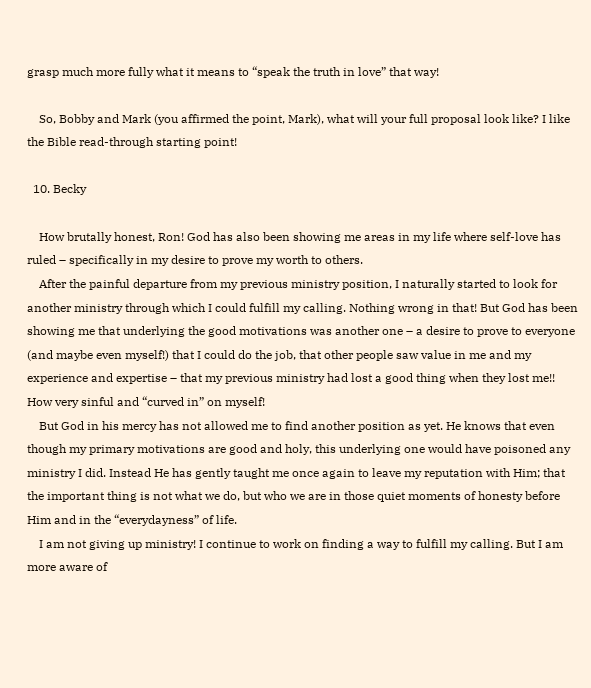grasp much more fully what it means to “speak the truth in love” that way!

    So, Bobby and Mark (you affirmed the point, Mark), what will your full proposal look like? I like the Bible read-through starting point!

  10. Becky

    How brutally honest, Ron! God has also been showing me areas in my life where self-love has ruled – specifically in my desire to prove my worth to others.
    After the painful departure from my previous ministry position, I naturally started to look for another ministry through which I could fulfill my calling. Nothing wrong in that! But God has been showing me that underlying the good motivations was another one – a desire to prove to everyone (and maybe even myself!) that I could do the job, that other people saw value in me and my experience and expertise – that my previous ministry had lost a good thing when they lost me!! How very sinful and “curved in” on myself!
    But God in his mercy has not allowed me to find another position as yet. He knows that even though my primary motivations are good and holy, this underlying one would have poisoned any ministry I did. Instead He has gently taught me once again to leave my reputation with Him; that the important thing is not what we do, but who we are in those quiet moments of honesty before Him and in the “everydayness” of life.
    I am not giving up ministry! I continue to work on finding a way to fulfill my calling. But I am more aware of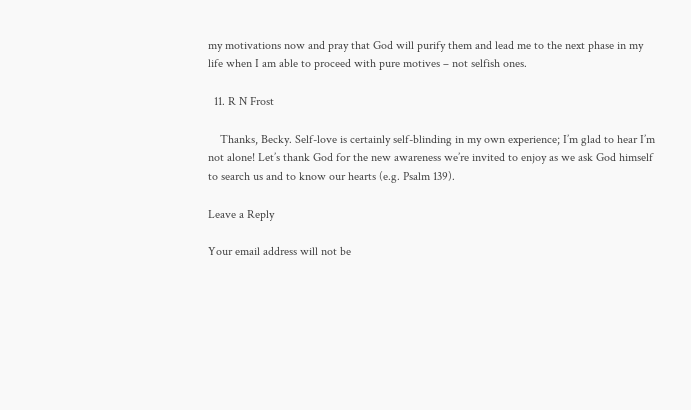my motivations now and pray that God will purify them and lead me to the next phase in my life when I am able to proceed with pure motives – not selfish ones.

  11. R N Frost

    Thanks, Becky. Self-love is certainly self-blinding in my own experience; I’m glad to hear I’m not alone! Let’s thank God for the new awareness we’re invited to enjoy as we ask God himself to search us and to know our hearts (e.g. Psalm 139).

Leave a Reply

Your email address will not be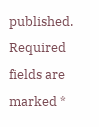published. Required fields are marked *